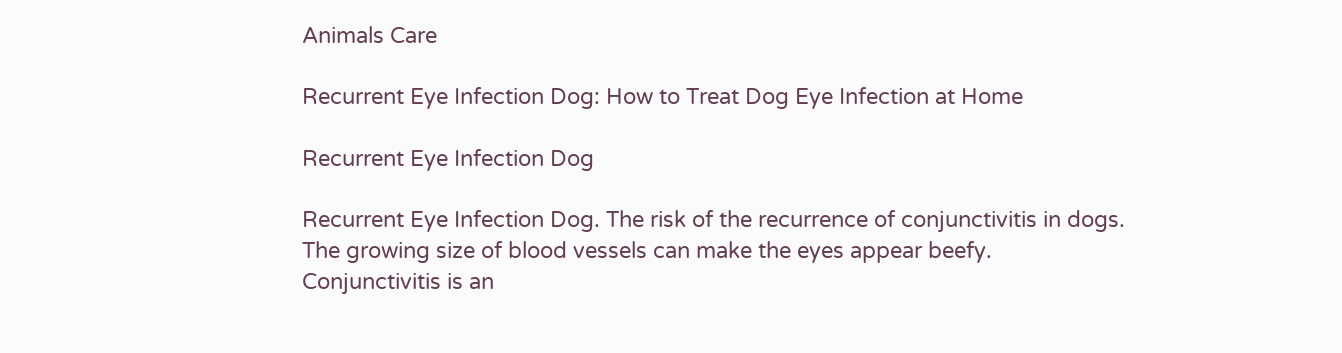Animals Care

Recurrent Eye Infection Dog: How to Treat Dog Eye Infection at Home

Recurrent Eye Infection Dog

Recurrent Eye Infection Dog. The risk of the recurrence of conjunctivitis in dogs. The growing size of blood vessels can make the eyes appear beefy. Conjunctivitis is an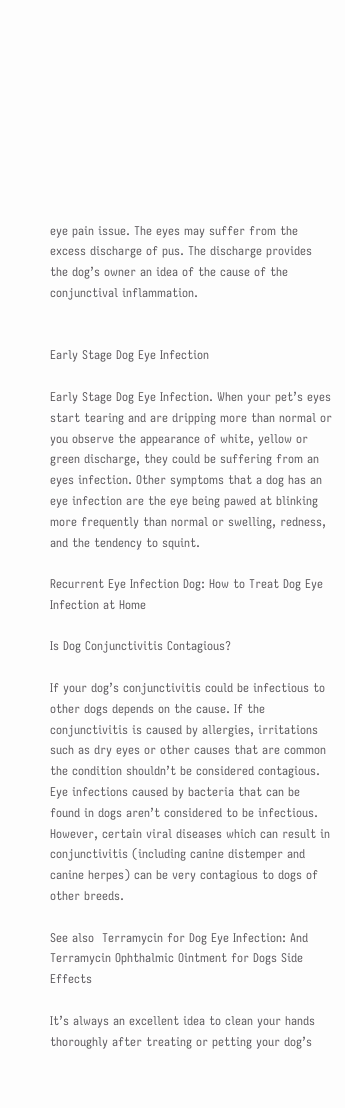eye pain issue. The eyes may suffer from the excess discharge of pus. The discharge provides the dog’s owner an idea of the cause of the conjunctival inflammation.


Early Stage Dog Eye Infection

Early Stage Dog Eye Infection. When your pet’s eyes start tearing and are dripping more than normal or you observe the appearance of white, yellow or green discharge, they could be suffering from an eyes infection. Other symptoms that a dog has an eye infection are the eye being pawed at blinking more frequently than normal or swelling, redness, and the tendency to squint.

Recurrent Eye Infection Dog: How to Treat Dog Eye Infection at Home

Is Dog Conjunctivitis Contagious?

If your dog’s conjunctivitis could be infectious to other dogs depends on the cause. If the conjunctivitis is caused by allergies, irritations such as dry eyes or other causes that are common the condition shouldn’t be considered contagious. Eye infections caused by bacteria that can be found in dogs aren’t considered to be infectious. However, certain viral diseases which can result in conjunctivitis (including canine distemper and canine herpes) can be very contagious to dogs of other breeds.

See also  Terramycin for Dog Eye Infection: And Terramycin Ophthalmic Ointment for Dogs Side Effects

It’s always an excellent idea to clean your hands thoroughly after treating or petting your dog’s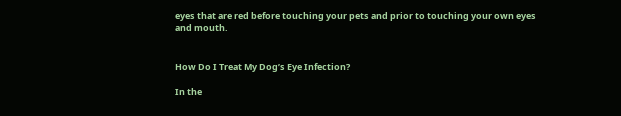eyes that are red before touching your pets and prior to touching your own eyes and mouth.


How Do I Treat My Dog’s Eye Infection?

In the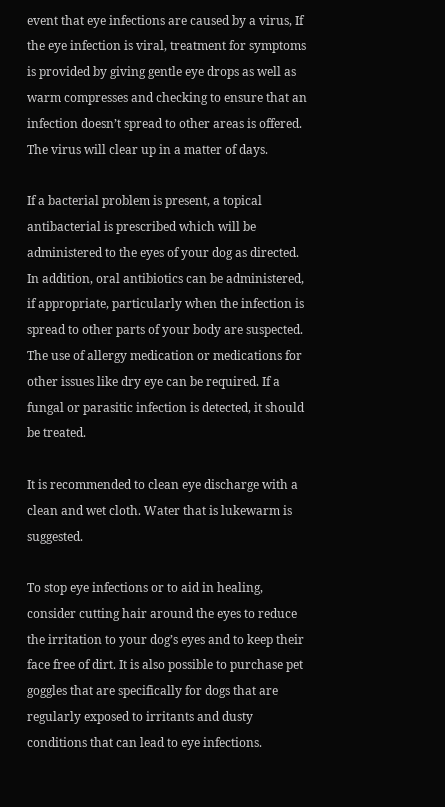event that eye infections are caused by a virus, If the eye infection is viral, treatment for symptoms is provided by giving gentle eye drops as well as warm compresses and checking to ensure that an infection doesn’t spread to other areas is offered. The virus will clear up in a matter of days.

If a bacterial problem is present, a topical antibacterial is prescribed which will be administered to the eyes of your dog as directed. In addition, oral antibiotics can be administered, if appropriate, particularly when the infection is spread to other parts of your body are suspected. The use of allergy medication or medications for other issues like dry eye can be required. If a fungal or parasitic infection is detected, it should be treated.

It is recommended to clean eye discharge with a clean and wet cloth. Water that is lukewarm is suggested.

To stop eye infections or to aid in healing, consider cutting hair around the eyes to reduce the irritation to your dog’s eyes and to keep their face free of dirt. It is also possible to purchase pet goggles that are specifically for dogs that are regularly exposed to irritants and dusty conditions that can lead to eye infections.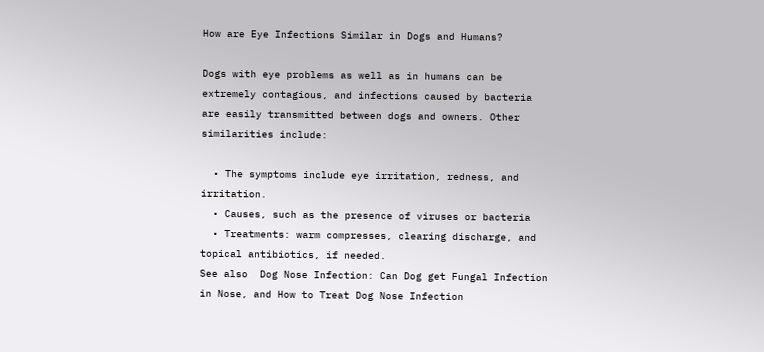How are Eye Infections Similar in Dogs and Humans?

Dogs with eye problems as well as in humans can be extremely contagious, and infections caused by bacteria are easily transmitted between dogs and owners. Other similarities include:

  • The symptoms include eye irritation, redness, and irritation.
  • Causes, such as the presence of viruses or bacteria
  • Treatments: warm compresses, clearing discharge, and topical antibiotics, if needed.
See also  Dog Nose Infection: Can Dog get Fungal Infection in Nose, and How to Treat Dog Nose Infection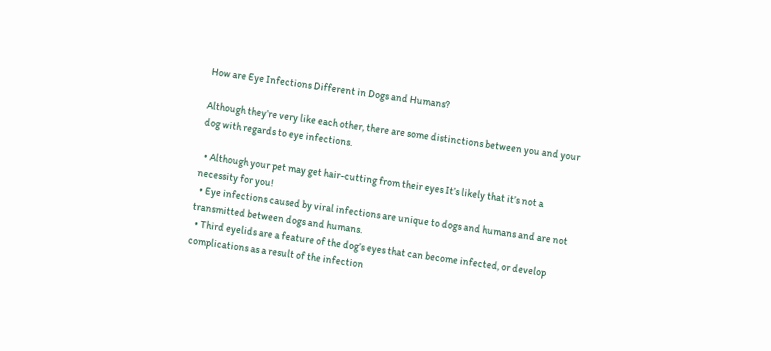How are Eye Infections Different in Dogs and Humans?

Although they’re very like each other, there are some distinctions between you and your dog with regards to eye infections.

  • Although your pet may get hair-cutting from their eyes It’s likely that it’s not a necessity for you!
  • Eye infections caused by viral infections are unique to dogs and humans and are not transmitted between dogs and humans.
  • Third eyelids are a feature of the dog’s eyes that can become infected, or develop complications as a result of the infection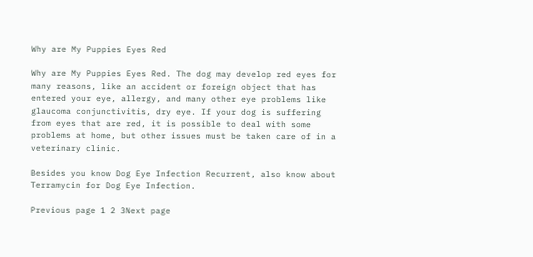Why are My Puppies Eyes Red

Why are My Puppies Eyes Red. The dog may develop red eyes for many reasons, like an accident or foreign object that has entered your eye, allergy, and many other eye problems like glaucoma conjunctivitis, dry eye. If your dog is suffering from eyes that are red, it is possible to deal with some problems at home, but other issues must be taken care of in a veterinary clinic.

Besides you know Dog Eye Infection Recurrent, also know about Terramycin for Dog Eye Infection.

Previous page 1 2 3Next page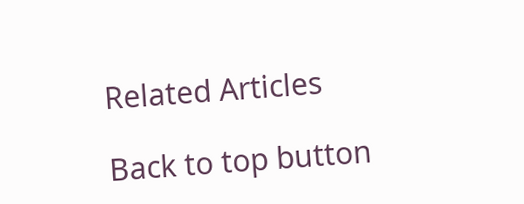Related Articles

Back to top button